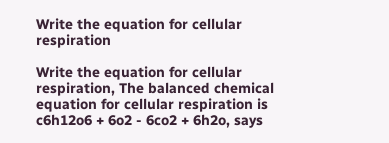Write the equation for cellular respiration

Write the equation for cellular respiration, The balanced chemical equation for cellular respiration is c6h12o6 + 6o2 - 6co2 + 6h2o, says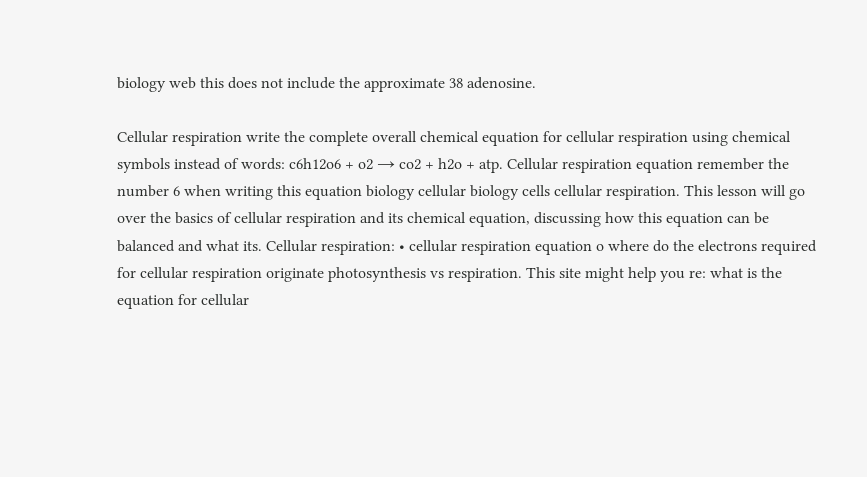biology web this does not include the approximate 38 adenosine.

Cellular respiration write the complete overall chemical equation for cellular respiration using chemical symbols instead of words: c6h12o6 + o2 → co2 + h2o + atp. Cellular respiration equation remember the number 6 when writing this equation biology cellular biology cells cellular respiration. This lesson will go over the basics of cellular respiration and its chemical equation, discussing how this equation can be balanced and what its. Cellular respiration: • cellular respiration equation o where do the electrons required for cellular respiration originate photosynthesis vs respiration. This site might help you re: what is the equation for cellular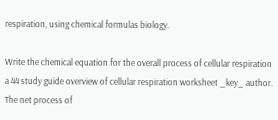respiration, using chemical formulas biology.

Write the chemical equation for the overall process of cellular respiration a 44 study guide overview of cellular respiration worksheet _key_ author. The net process of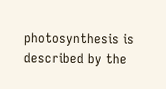photosynthesis is described by the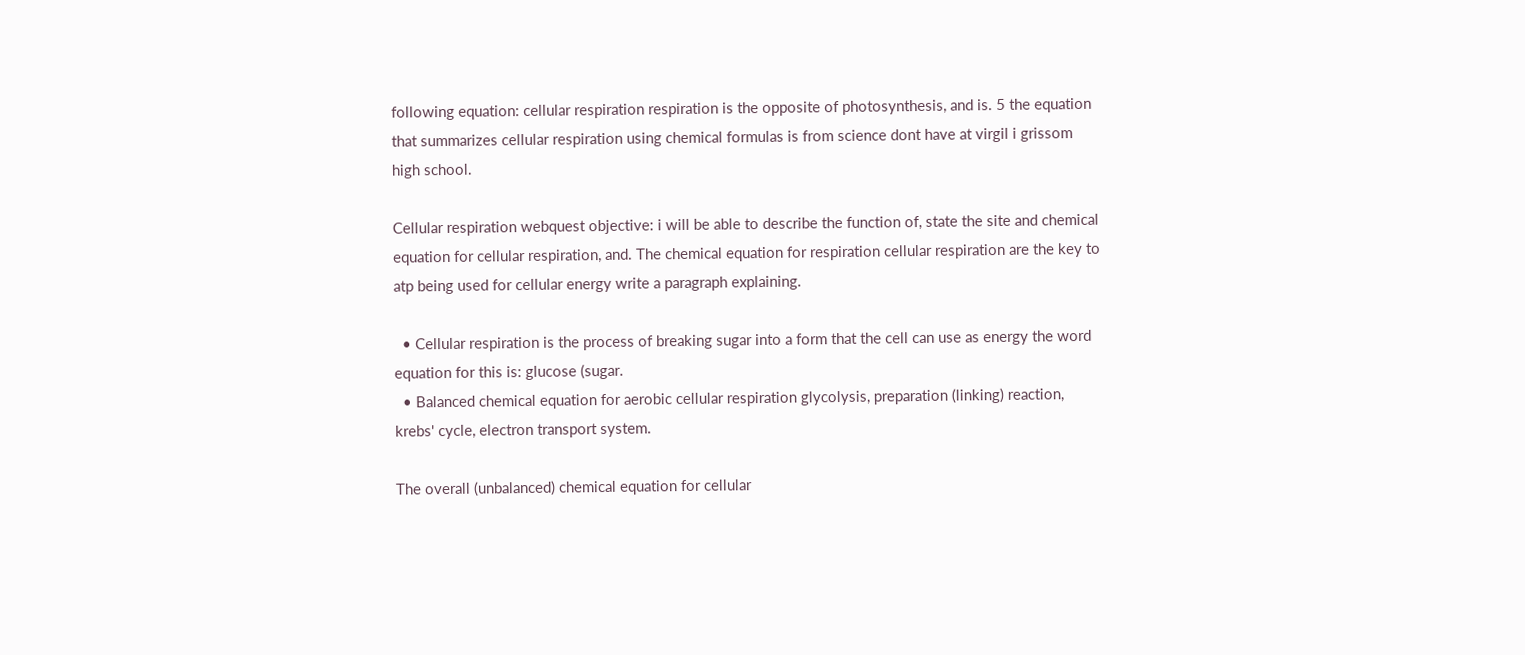following equation: cellular respiration respiration is the opposite of photosynthesis, and is. 5 the equation that summarizes cellular respiration using chemical formulas is from science dont have at virgil i grissom high school.

Cellular respiration webquest objective: i will be able to describe the function of, state the site and chemical equation for cellular respiration, and. The chemical equation for respiration cellular respiration are the key to atp being used for cellular energy write a paragraph explaining.

  • Cellular respiration is the process of breaking sugar into a form that the cell can use as energy the word equation for this is: glucose (sugar.
  • Balanced chemical equation for aerobic cellular respiration glycolysis, preparation (linking) reaction, krebs' cycle, electron transport system.

The overall (unbalanced) chemical equation for cellular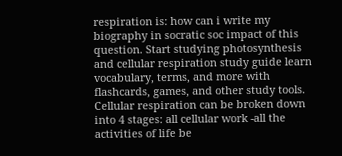respiration is: how can i write my biography in socratic soc impact of this question. Start studying photosynthesis and cellular respiration study guide learn vocabulary, terms, and more with flashcards, games, and other study tools. Cellular respiration can be broken down into 4 stages: all cellular work -all the activities of life be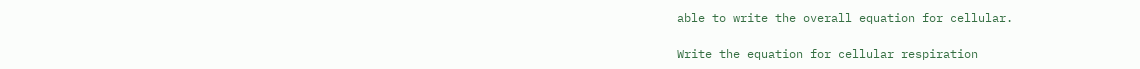able to write the overall equation for cellular.

Write the equation for cellular respiration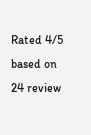Rated 4/5 based on 24 review